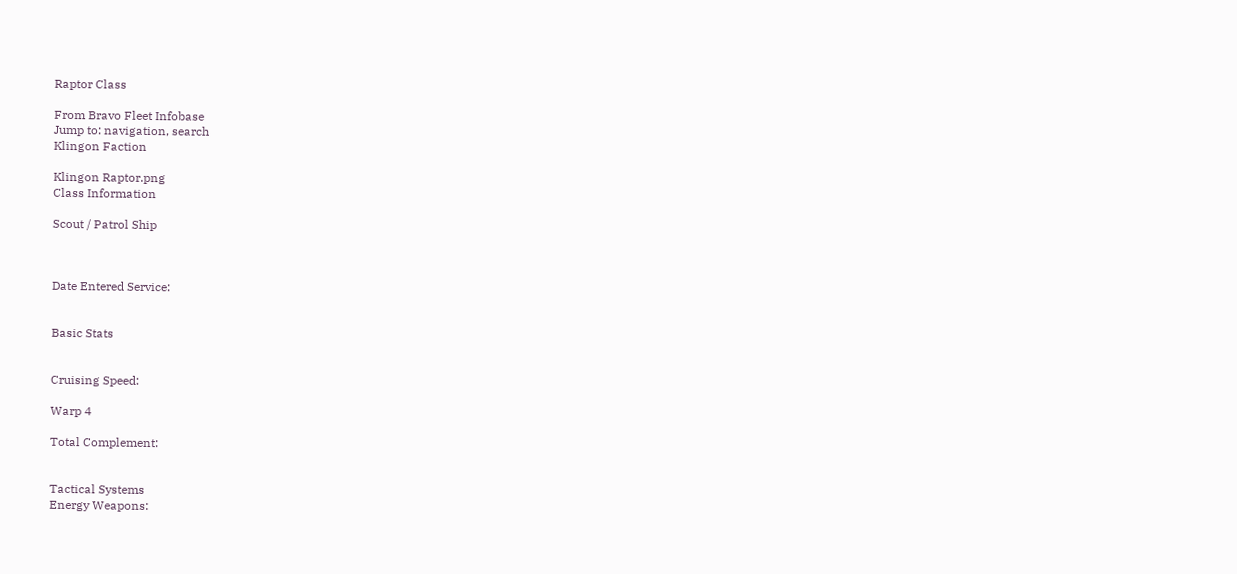Raptor Class

From Bravo Fleet Infobase
Jump to: navigation, search
Klingon Faction

Klingon Raptor.png
Class Information

Scout / Patrol Ship



Date Entered Service:


Basic Stats


Cruising Speed:

Warp 4

Total Complement:


Tactical Systems
Energy Weapons: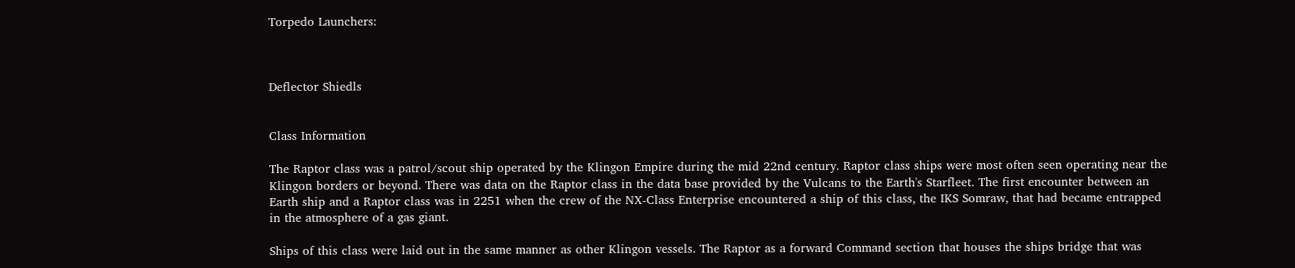Torpedo Launchers:



Deflector Shiedls


Class Information

The Raptor class was a patrol/scout ship operated by the Klingon Empire during the mid 22nd century. Raptor class ships were most often seen operating near the Klingon borders or beyond. There was data on the Raptor class in the data base provided by the Vulcans to the Earth's Starfleet. The first encounter between an Earth ship and a Raptor class was in 2251 when the crew of the NX-Class Enterprise encountered a ship of this class, the IKS Somraw, that had became entrapped in the atmosphere of a gas giant.

Ships of this class were laid out in the same manner as other Klingon vessels. The Raptor as a forward Command section that houses the ships bridge that was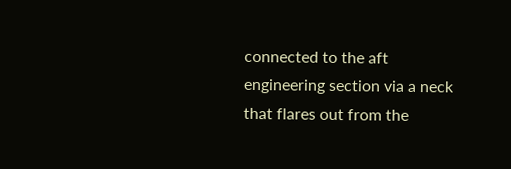connected to the aft engineering section via a neck that flares out from the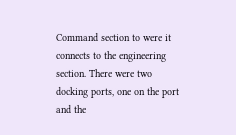Command section to were it connects to the engineering section. There were two docking ports, one on the port and the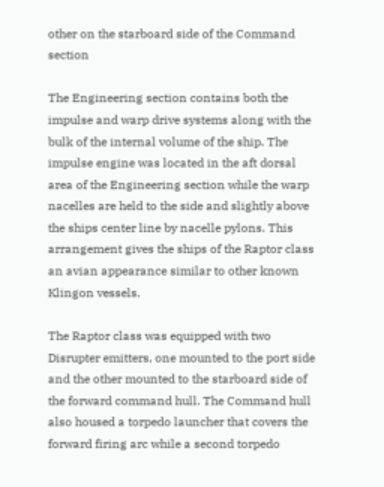other on the starboard side of the Command section

The Engineering section contains both the impulse and warp drive systems along with the bulk of the internal volume of the ship. The impulse engine was located in the aft dorsal area of the Engineering section while the warp nacelles are held to the side and slightly above the ships center line by nacelle pylons. This arrangement gives the ships of the Raptor class an avian appearance similar to other known Klingon vessels.

The Raptor class was equipped with two Disrupter emitters, one mounted to the port side and the other mounted to the starboard side of the forward command hull. The Command hull also housed a torpedo launcher that covers the forward firing arc while a second torpedo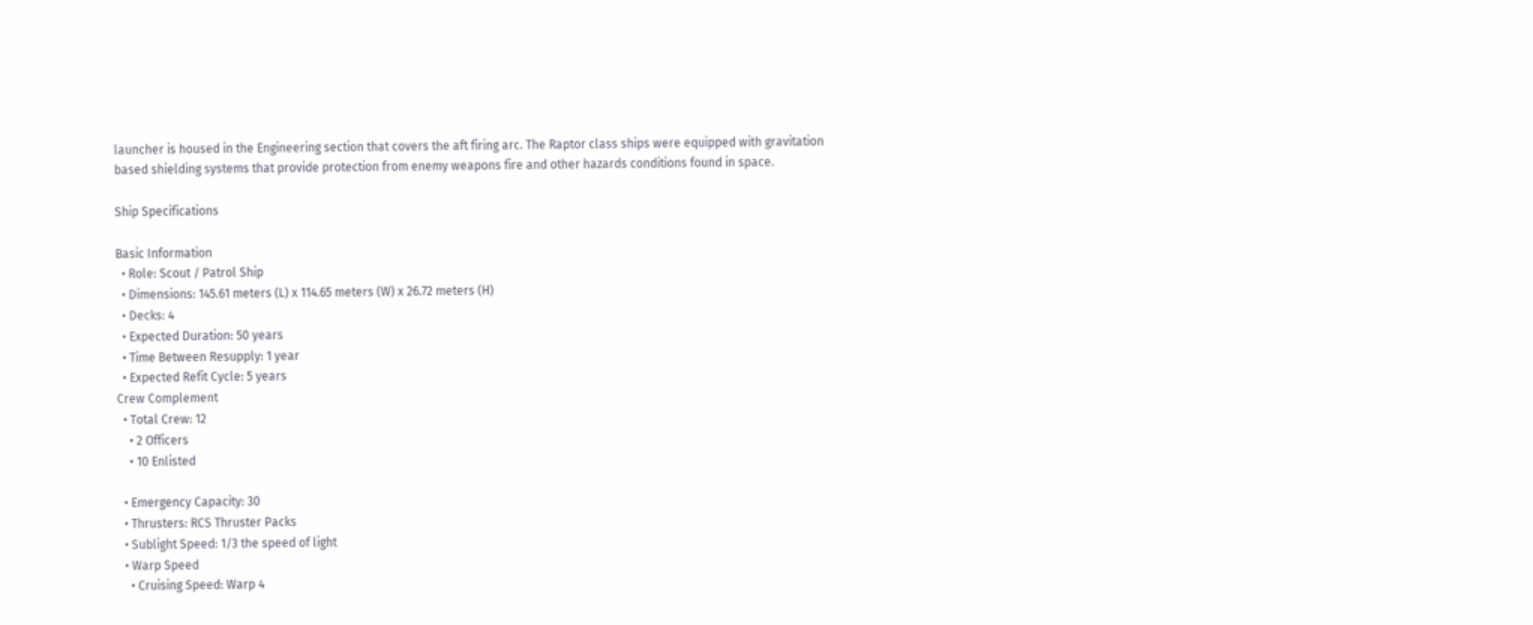launcher is housed in the Engineering section that covers the aft firing arc. The Raptor class ships were equipped with gravitation based shielding systems that provide protection from enemy weapons fire and other hazards conditions found in space.

Ship Specifications

Basic Information
  • Role: Scout / Patrol Ship
  • Dimensions: 145.61 meters (L) x 114.65 meters (W) x 26.72 meters (H)
  • Decks: 4
  • Expected Duration: 50 years
  • Time Between Resupply: 1 year
  • Expected Refit Cycle: 5 years
Crew Complement
  • Total Crew: 12
    • 2 Officers
    • 10 Enlisted

  • Emergency Capacity: 30
  • Thrusters: RCS Thruster Packs
  • Sublight Speed: 1/3 the speed of light
  • Warp Speed
    • Cruising Speed: Warp 4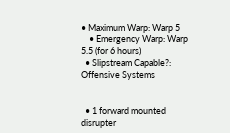• Maximum Warp: Warp 5
    • Emergency Warp: Warp 5.5 (for 6 hours)
  • Slipstream Capable?:
Offensive Systems


  • 1 forward mounted disrupter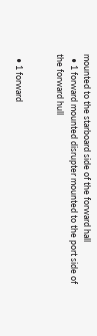mounted to the starboard side of the forward hall
  • 1 forward mounted disrupter mounted to the port side of the forward hull


  • 1 forward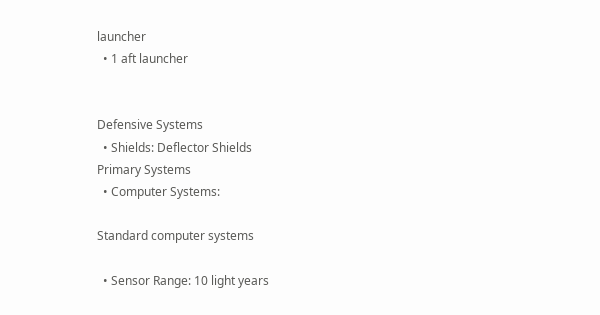launcher
  • 1 aft launcher


Defensive Systems
  • Shields: Deflector Shields
Primary Systems
  • Computer Systems:

Standard computer systems

  • Sensor Range: 10 light years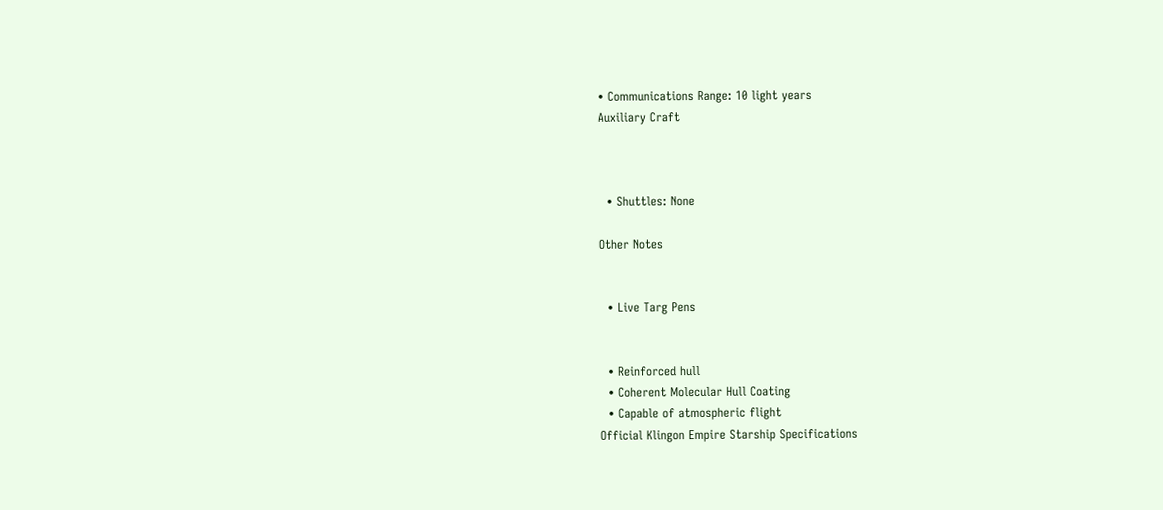• Communications Range: 10 light years
Auxiliary Craft



  • Shuttles: None

Other Notes


  • Live Targ Pens


  • Reinforced hull
  • Coherent Molecular Hull Coating
  • Capable of atmospheric flight
Official Klingon Empire Starship Specifications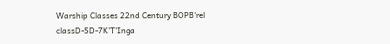Warship Classes 22nd Century BOPB'rel classD-5D-7K'T'Inga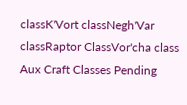classK'Vort classNegh'Var classRaptor ClassVor'cha class
Aux Craft Classes Pending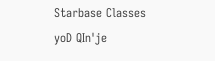Starbase Classes yoD QIn'je